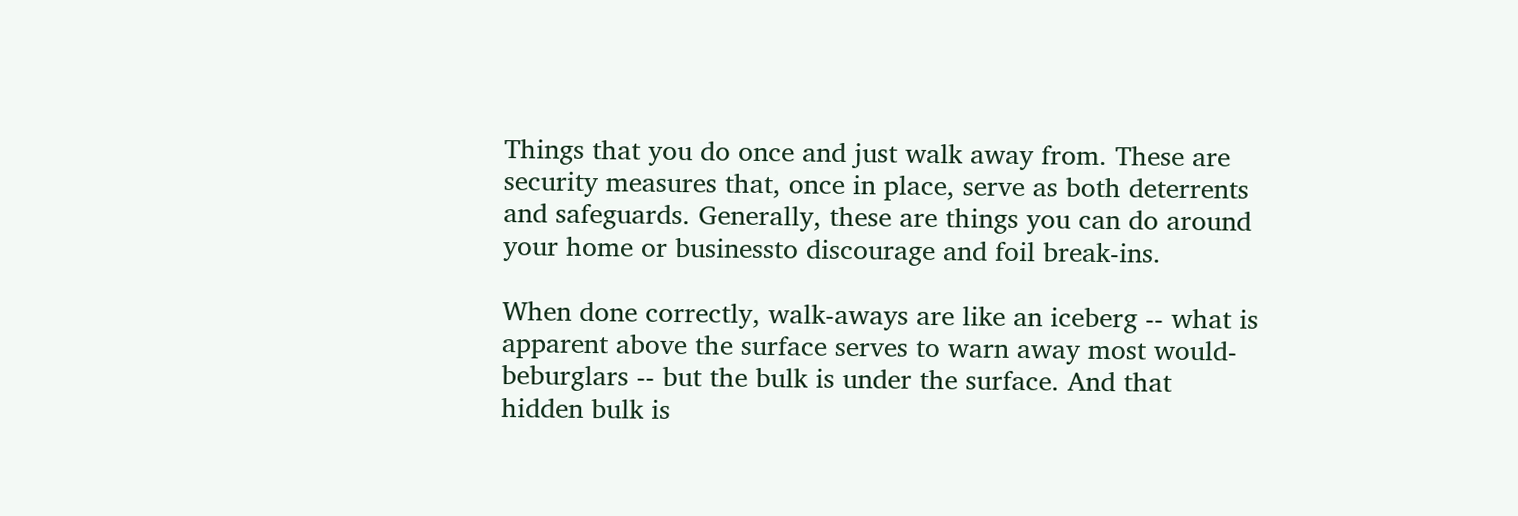Things that you do once and just walk away from. These are security measures that, once in place, serve as both deterrents and safeguards. Generally, these are things you can do around your home or businessto discourage and foil break-ins.

When done correctly, walk-aways are like an iceberg -- what is apparent above the surface serves to warn away most would-beburglars -- but the bulk is under the surface. And that hidden bulk is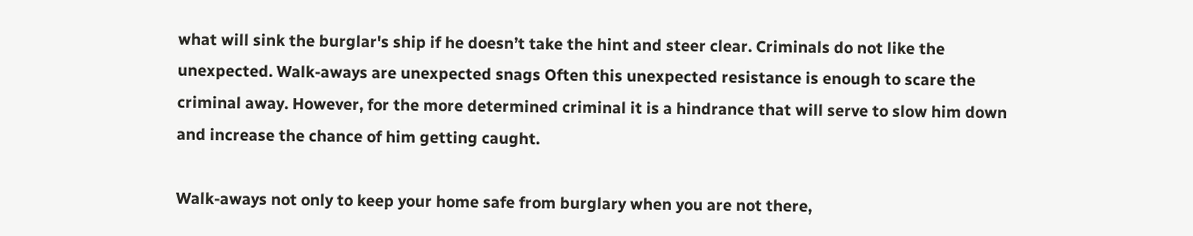what will sink the burglar's ship if he doesn’t take the hint and steer clear. Criminals do not like the unexpected. Walk-aways are unexpected snags Often this unexpected resistance is enough to scare the criminal away. However, for the more determined criminal it is a hindrance that will serve to slow him down and increase the chance of him getting caught.

Walk-aways not only to keep your home safe from burglary when you are not there,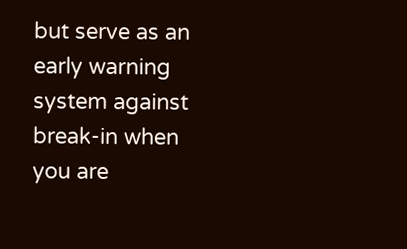but serve as an early warning system against break-in when you are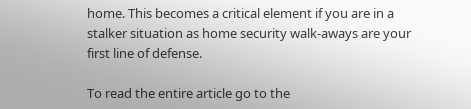home. This becomes a critical element if you are in a stalker situation as home security walk-aways are your first line of defense.

To read the entire article go to the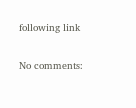following link

No comments: